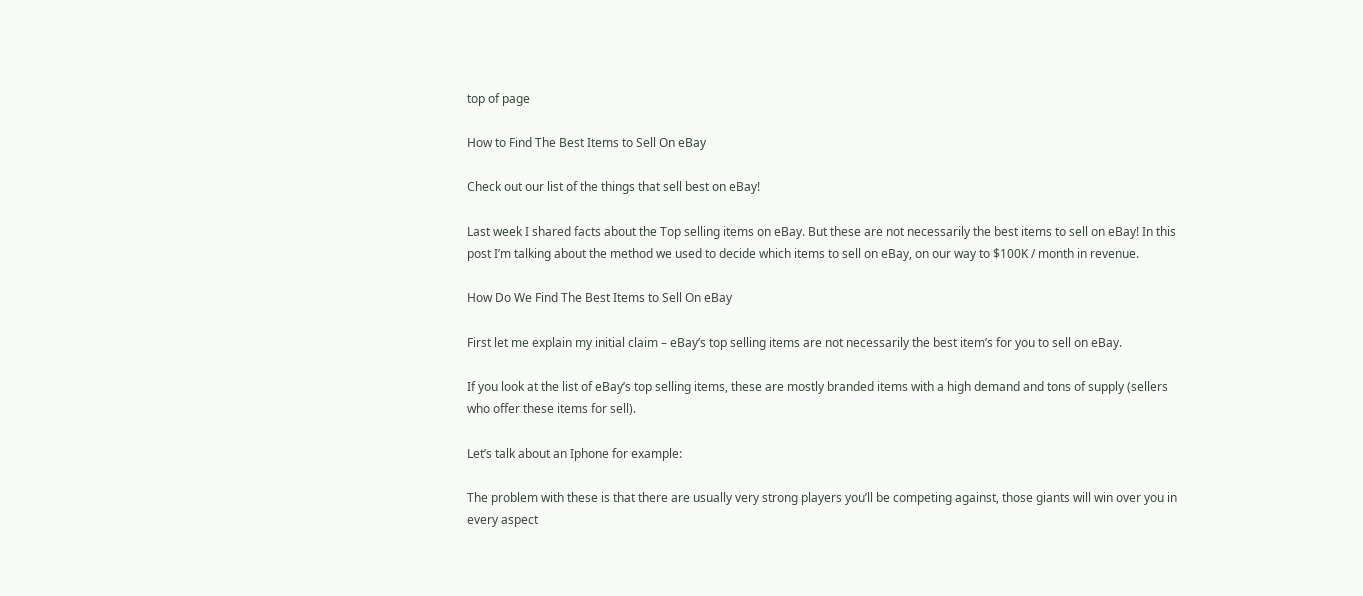top of page

How to Find The Best Items to Sell On eBay

Check out our list of the things that sell best on eBay!

Last week I shared facts about the Top selling items on eBay. But these are not necessarily the best items to sell on eBay! In this post I’m talking about the method we used to decide which items to sell on eBay, on our way to $100K / month in revenue.

How Do We Find The Best Items to Sell On eBay

First let me explain my initial claim – eBay’s top selling items are not necessarily the best item’s for you to sell on eBay.

If you look at the list of eBay’s top selling items, these are mostly branded items with a high demand and tons of supply (sellers who offer these items for sell).

Let’s talk about an Iphone for example:

The problem with these is that there are usually very strong players you’ll be competing against, those giants will win over you in every aspect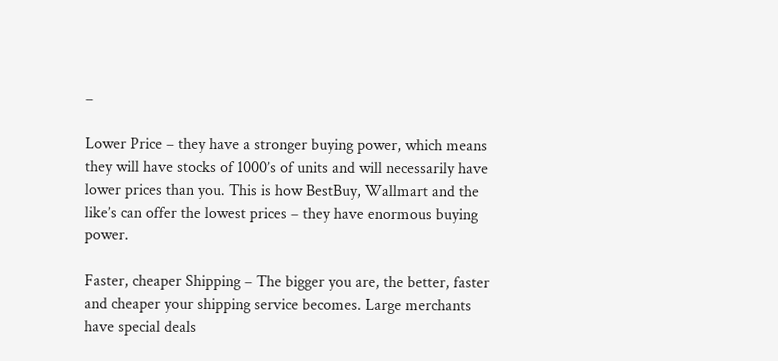–

Lower Price – they have a stronger buying power, which means they will have stocks of 1000’s of units and will necessarily have lower prices than you. This is how BestBuy, Wallmart and the like’s can offer the lowest prices – they have enormous buying power.

Faster, cheaper Shipping – The bigger you are, the better, faster and cheaper your shipping service becomes. Large merchants have special deals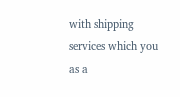with shipping services which you as a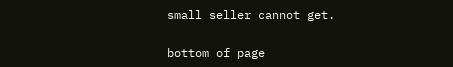small seller cannot get.

bottom of page